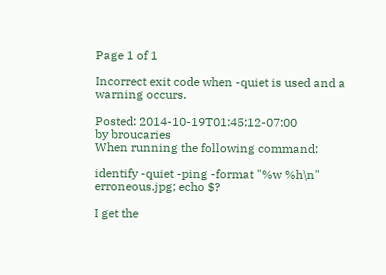Page 1 of 1

Incorrect exit code when -quiet is used and a warning occurs.

Posted: 2014-10-19T01:45:12-07:00
by broucaries
When running the following command:

identify -quiet -ping -format "%w %h\n" erroneous.jpg; echo $?

I get the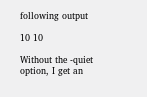following output

10 10

Without the -quiet option, I get an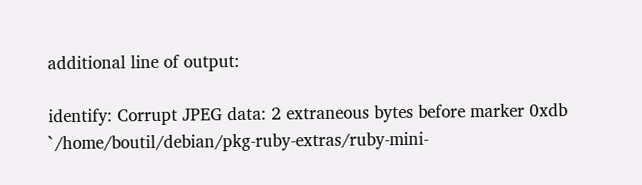additional line of output:

identify: Corrupt JPEG data: 2 extraneous bytes before marker 0xdb `/home/boutil/debian/pkg-ruby-extras/ruby-mini-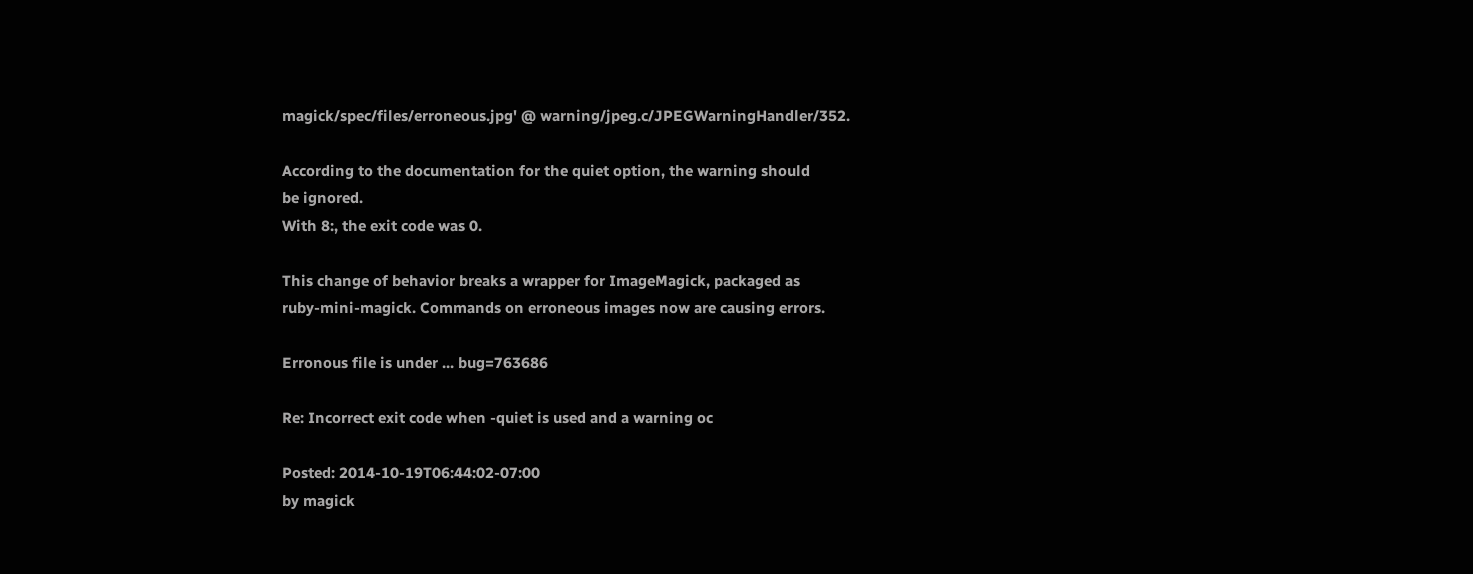magick/spec/files/erroneous.jpg' @ warning/jpeg.c/JPEGWarningHandler/352.

According to the documentation for the quiet option, the warning should
be ignored.
With 8:, the exit code was 0.

This change of behavior breaks a wrapper for ImageMagick, packaged as
ruby-mini-magick. Commands on erroneous images now are causing errors.

Erronous file is under ... bug=763686

Re: Incorrect exit code when -quiet is used and a warning oc

Posted: 2014-10-19T06:44:02-07:00
by magick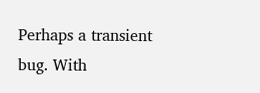Perhaps a transient bug. With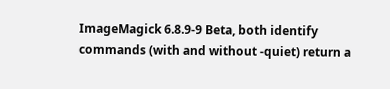ImageMagick 6.8.9-9 Beta, both identify commands (with and without -quiet) return a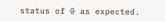status of 0 as expected.